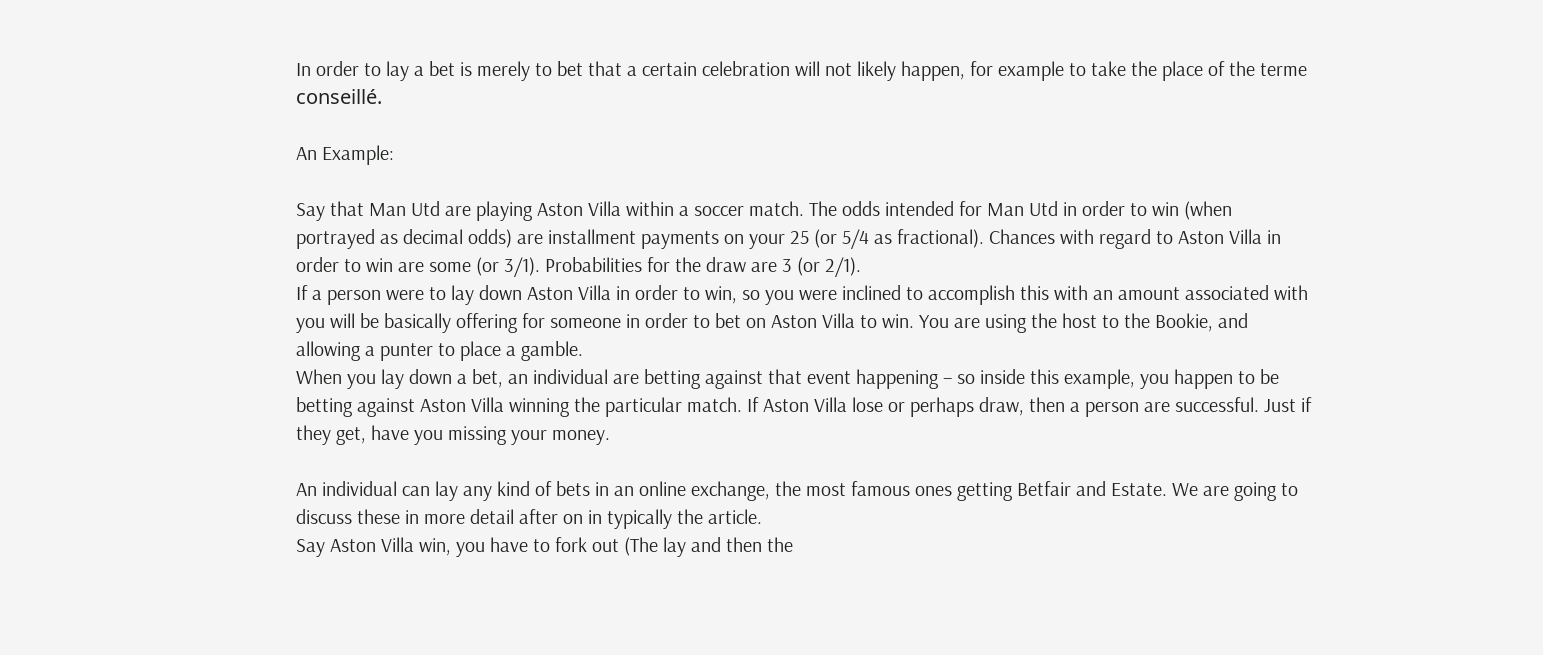In order to lay a bet is merely to bet that a certain celebration will not likely happen, for example to take the place of the terme conseillé.

An Example:

Say that Man Utd are playing Aston Villa within a soccer match. The odds intended for Man Utd in order to win (when portrayed as decimal odds) are installment payments on your 25 (or 5/4 as fractional). Chances with regard to Aston Villa in order to win are some (or 3/1). Probabilities for the draw are 3 (or 2/1).
If a person were to lay down Aston Villa in order to win, so you were inclined to accomplish this with an amount associated with you will be basically offering for someone in order to bet on Aston Villa to win. You are using the host to the Bookie, and allowing a punter to place a gamble.
When you lay down a bet, an individual are betting against that event happening – so inside this example, you happen to be betting against Aston Villa winning the particular match. If Aston Villa lose or perhaps draw, then a person are successful. Just if they get, have you missing your money.

An individual can lay any kind of bets in an online exchange, the most famous ones getting Betfair and Estate. We are going to discuss these in more detail after on in typically the article.
Say Aston Villa win, you have to fork out (The lay and then the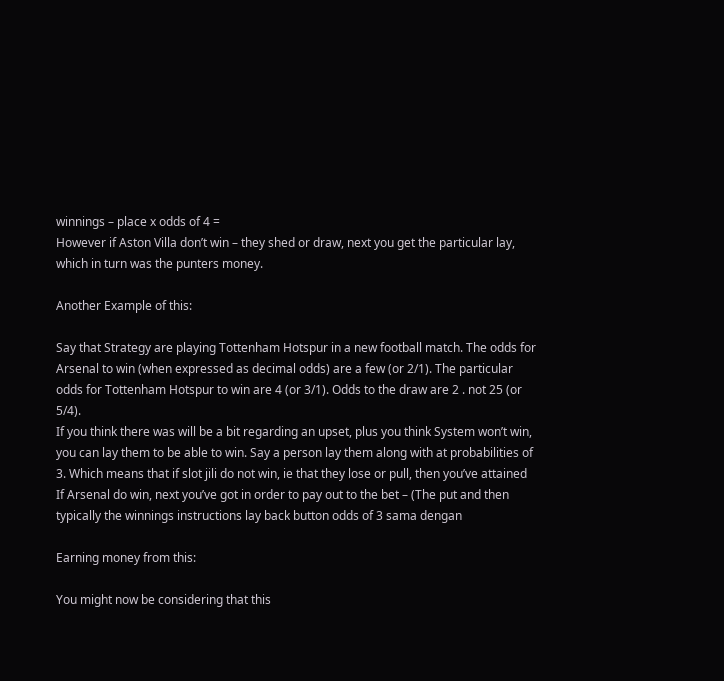winnings – place x odds of 4 =
However if Aston Villa don’t win – they shed or draw, next you get the particular lay, which in turn was the punters money.

Another Example of this:

Say that Strategy are playing Tottenham Hotspur in a new football match. The odds for Arsenal to win (when expressed as decimal odds) are a few (or 2/1). The particular odds for Tottenham Hotspur to win are 4 (or 3/1). Odds to the draw are 2 . not 25 (or 5/4).
If you think there was will be a bit regarding an upset, plus you think System won’t win, you can lay them to be able to win. Say a person lay them along with at probabilities of 3. Which means that if slot jili do not win, ie that they lose or pull, then you’ve attained
If Arsenal do win, next you’ve got in order to pay out to the bet – (The put and then typically the winnings instructions lay back button odds of 3 sama dengan

Earning money from this:

You might now be considering that this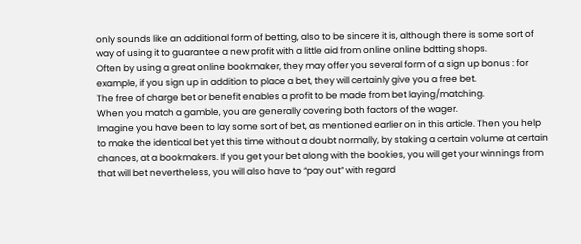only sounds like an additional form of betting, also to be sincere it is, although there is some sort of way of using it to guarantee a new profit with a little aid from online online bdtting shops.
Often by using a great online bookmaker, they may offer you several form of a sign up bonus : for example, if you sign up in addition to place a bet, they will certainly give you a free bet.
The free of charge bet or benefit enables a profit to be made from bet laying/matching.
When you match a gamble, you are generally covering both factors of the wager.
Imagine you have been to lay some sort of bet, as mentioned earlier on in this article. Then you help to make the identical bet yet this time without a doubt normally, by staking a certain volume at certain chances, at a bookmakers. If you get your bet along with the bookies, you will get your winnings from that will bet nevertheless, you will also have to “pay out” with regard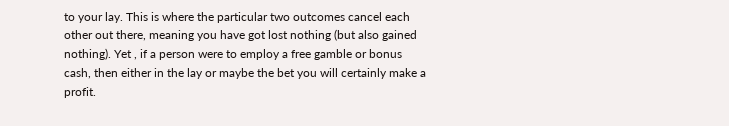to your lay. This is where the particular two outcomes cancel each other out there, meaning you have got lost nothing (but also gained nothing). Yet , if a person were to employ a free gamble or bonus cash, then either in the lay or maybe the bet you will certainly make a profit.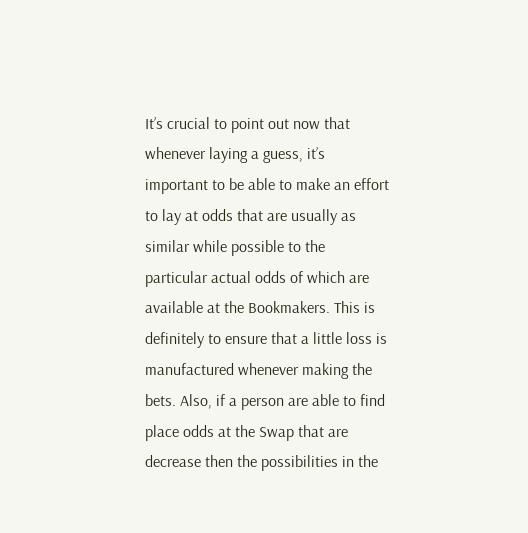It’s crucial to point out now that whenever laying a guess, it’s important to be able to make an effort to lay at odds that are usually as similar while possible to the particular actual odds of which are available at the Bookmakers. This is definitely to ensure that a little loss is manufactured whenever making the bets. Also, if a person are able to find place odds at the Swap that are decrease then the possibilities in the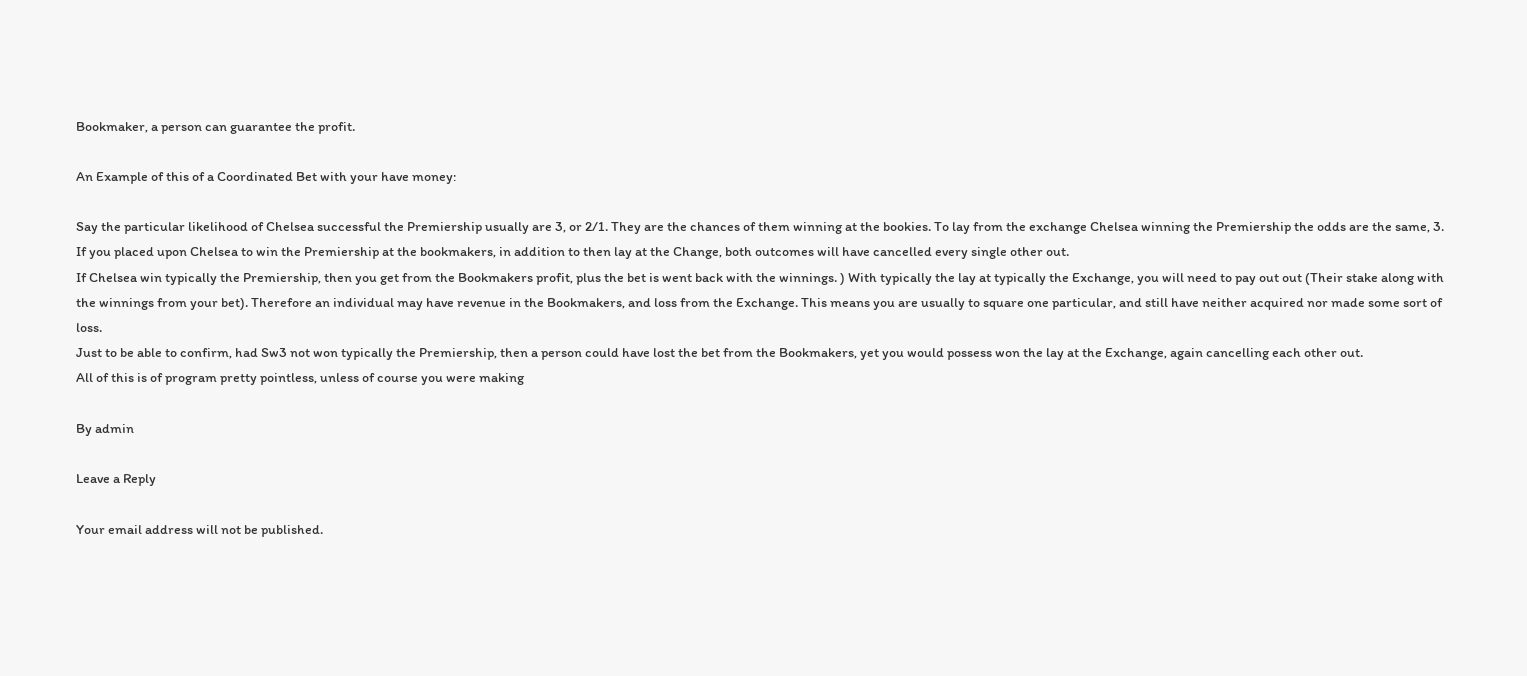Bookmaker, a person can guarantee the profit.

An Example of this of a Coordinated Bet with your have money:

Say the particular likelihood of Chelsea successful the Premiership usually are 3, or 2/1. They are the chances of them winning at the bookies. To lay from the exchange Chelsea winning the Premiership the odds are the same, 3.
If you placed upon Chelsea to win the Premiership at the bookmakers, in addition to then lay at the Change, both outcomes will have cancelled every single other out.
If Chelsea win typically the Premiership, then you get from the Bookmakers profit, plus the bet is went back with the winnings. ) With typically the lay at typically the Exchange, you will need to pay out out (Their stake along with the winnings from your bet). Therefore an individual may have revenue in the Bookmakers, and loss from the Exchange. This means you are usually to square one particular, and still have neither acquired nor made some sort of loss.
Just to be able to confirm, had Sw3 not won typically the Premiership, then a person could have lost the bet from the Bookmakers, yet you would possess won the lay at the Exchange, again cancelling each other out.
All of this is of program pretty pointless, unless of course you were making

By admin

Leave a Reply

Your email address will not be published.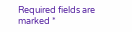Required fields are marked *